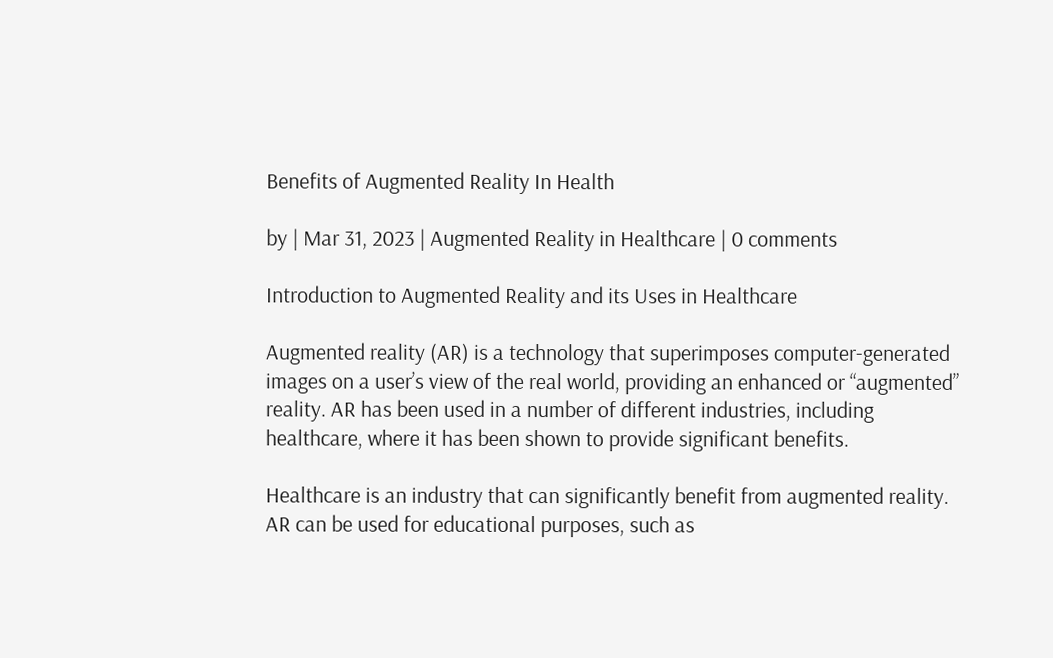Benefits of Augmented Reality In Health

by | Mar 31, 2023 | Augmented Reality in Healthcare | 0 comments

Introduction to Augmented Reality and its Uses in Healthcare

Augmented reality (AR) is a technology that superimposes computer-generated images on a user’s view of the real world, providing an enhanced or “augmented” reality. AR has been used in a number of different industries, including healthcare, where it has been shown to provide significant benefits.

Healthcare is an industry that can significantly benefit from augmented reality. AR can be used for educational purposes, such as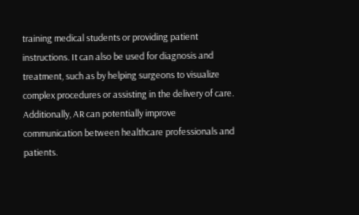training medical students or providing patient instructions. It can also be used for diagnosis and treatment, such as by helping surgeons to visualize complex procedures or assisting in the delivery of care. Additionally, AR can potentially improve communication between healthcare professionals and patients.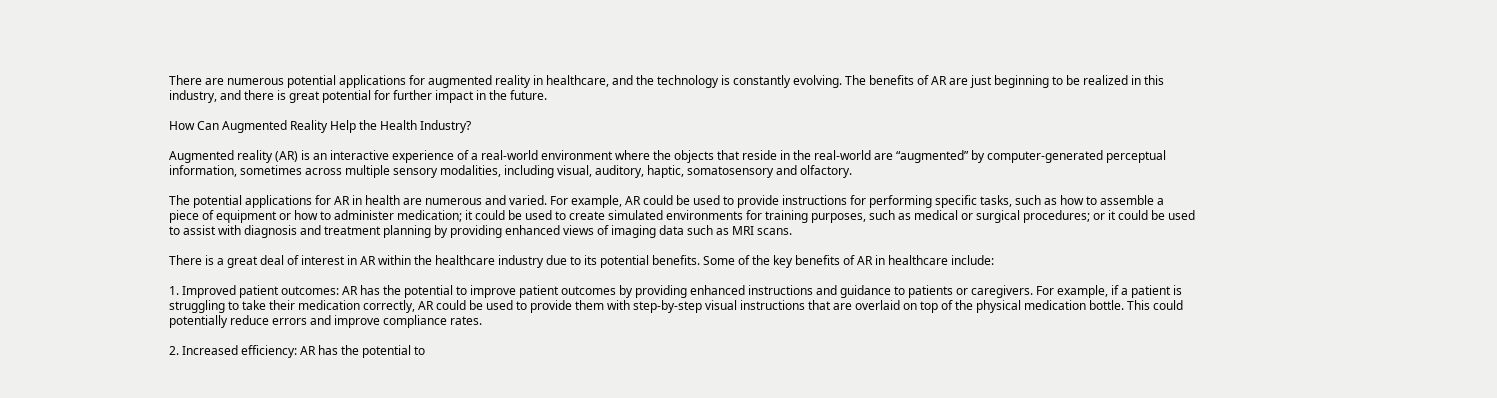There are numerous potential applications for augmented reality in healthcare, and the technology is constantly evolving. The benefits of AR are just beginning to be realized in this industry, and there is great potential for further impact in the future.

How Can Augmented Reality Help the Health Industry?

Augmented reality (AR) is an interactive experience of a real-world environment where the objects that reside in the real-world are “augmented” by computer-generated perceptual information, sometimes across multiple sensory modalities, including visual, auditory, haptic, somatosensory and olfactory.

The potential applications for AR in health are numerous and varied. For example, AR could be used to provide instructions for performing specific tasks, such as how to assemble a piece of equipment or how to administer medication; it could be used to create simulated environments for training purposes, such as medical or surgical procedures; or it could be used to assist with diagnosis and treatment planning by providing enhanced views of imaging data such as MRI scans.

There is a great deal of interest in AR within the healthcare industry due to its potential benefits. Some of the key benefits of AR in healthcare include:

1. Improved patient outcomes: AR has the potential to improve patient outcomes by providing enhanced instructions and guidance to patients or caregivers. For example, if a patient is struggling to take their medication correctly, AR could be used to provide them with step-by-step visual instructions that are overlaid on top of the physical medication bottle. This could potentially reduce errors and improve compliance rates.

2. Increased efficiency: AR has the potential to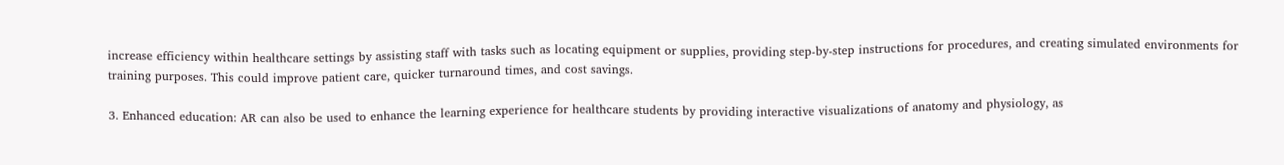increase efficiency within healthcare settings by assisting staff with tasks such as locating equipment or supplies, providing step-by-step instructions for procedures, and creating simulated environments for training purposes. This could improve patient care, quicker turnaround times, and cost savings.

3. Enhanced education: AR can also be used to enhance the learning experience for healthcare students by providing interactive visualizations of anatomy and physiology, as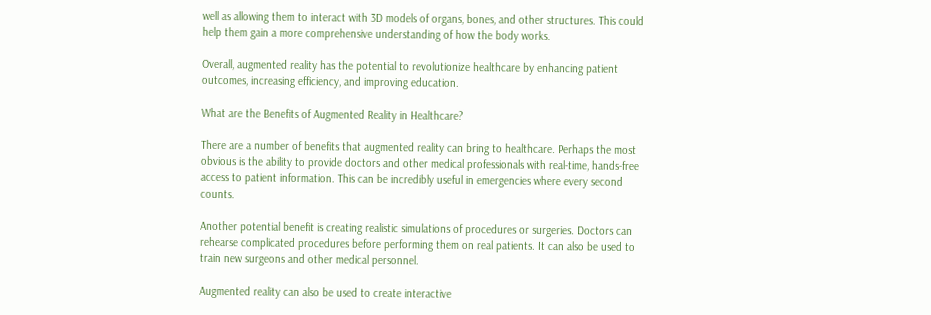well as allowing them to interact with 3D models of organs, bones, and other structures. This could help them gain a more comprehensive understanding of how the body works.

Overall, augmented reality has the potential to revolutionize healthcare by enhancing patient outcomes, increasing efficiency, and improving education.

What are the Benefits of Augmented Reality in Healthcare?

There are a number of benefits that augmented reality can bring to healthcare. Perhaps the most obvious is the ability to provide doctors and other medical professionals with real-time, hands-free access to patient information. This can be incredibly useful in emergencies where every second counts.

Another potential benefit is creating realistic simulations of procedures or surgeries. Doctors can rehearse complicated procedures before performing them on real patients. It can also be used to train new surgeons and other medical personnel.

Augmented reality can also be used to create interactive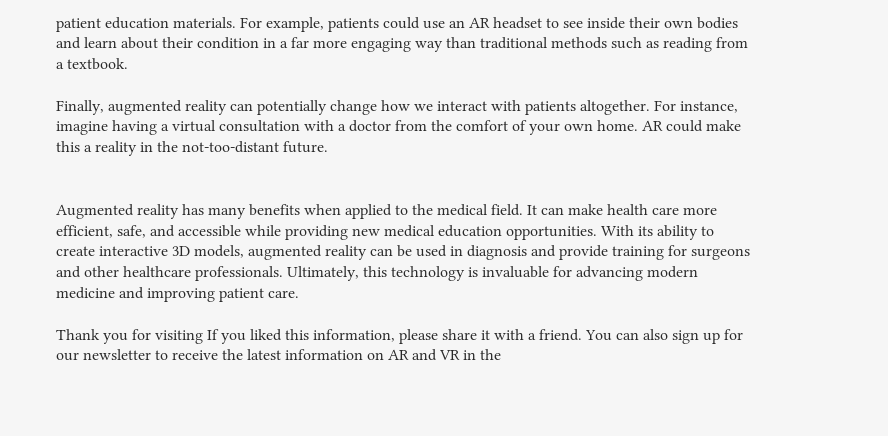patient education materials. For example, patients could use an AR headset to see inside their own bodies and learn about their condition in a far more engaging way than traditional methods such as reading from a textbook.

Finally, augmented reality can potentially change how we interact with patients altogether. For instance, imagine having a virtual consultation with a doctor from the comfort of your own home. AR could make this a reality in the not-too-distant future.


Augmented reality has many benefits when applied to the medical field. It can make health care more efficient, safe, and accessible while providing new medical education opportunities. With its ability to create interactive 3D models, augmented reality can be used in diagnosis and provide training for surgeons and other healthcare professionals. Ultimately, this technology is invaluable for advancing modern medicine and improving patient care.

Thank you for visiting If you liked this information, please share it with a friend. You can also sign up for our newsletter to receive the latest information on AR and VR in the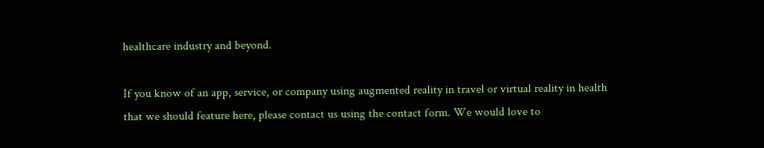healthcare industry and beyond.

If you know of an app, service, or company using augmented reality in travel or virtual reality in health that we should feature here, please contact us using the contact form. We would love to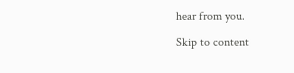hear from you.

Skip to content